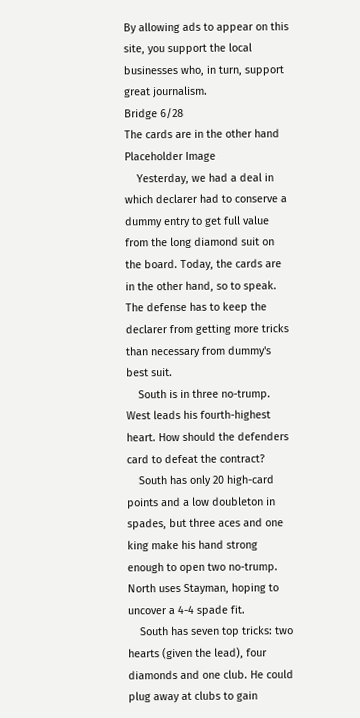By allowing ads to appear on this site, you support the local businesses who, in turn, support great journalism.
Bridge 6/28
The cards are in the other hand
Placeholder Image
    Yesterday, we had a deal in which declarer had to conserve a dummy entry to get full value from the long diamond suit on the board. Today, the cards are in the other hand, so to speak. The defense has to keep the declarer from getting more tricks than necessary from dummy's best suit.
    South is in three no-trump. West leads his fourth-highest heart. How should the defenders card to defeat the contract?
    South has only 20 high-card points and a low doubleton in spades, but three aces and one king make his hand strong enough to open two no-trump. North uses Stayman, hoping to uncover a 4-4 spade fit.
    South has seven top tricks: two hearts (given the lead), four diamonds and one club. He could plug away at clubs to gain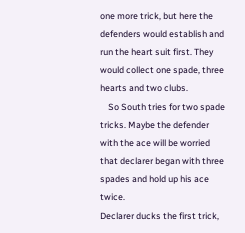one more trick, but here the defenders would establish and run the heart suit first. They would collect one spade, three hearts and two clubs.
    So South tries for two spade tricks. Maybe the defender with the ace will be worried that declarer began with three spades and hold up his ace twice.
Declarer ducks the first trick,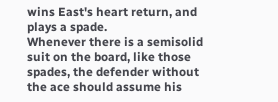wins East's heart return, and plays a spade.
Whenever there is a semisolid suit on the board, like those spades, the defender without the ace should assume his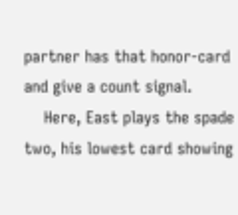partner has that honor-card and give a count signal.
    Here, East plays the spade two, his lowest card showing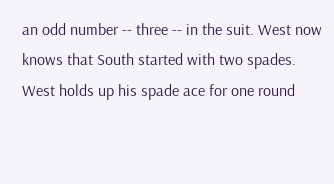an odd number -- three -- in the suit. West now knows that South started with two spades. West holds up his spade ace for one round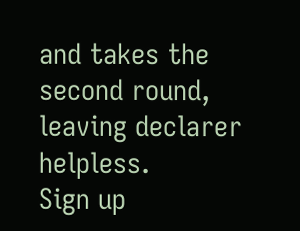and takes the second round, leaving declarer helpless.
Sign up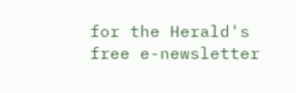for the Herald's free e-newsletter